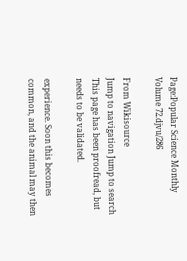Page:Popular Science Monthly Volume 72.djvu/286

From Wikisource
Jump to navigation Jump to search
This page has been proofread, but needs to be validated.

experience. Soon this becomes common, and the animal may then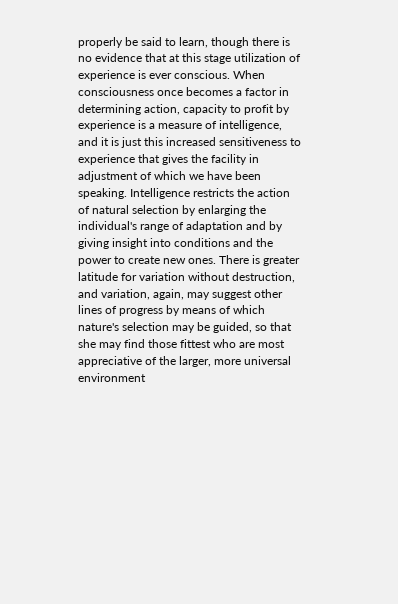properly be said to learn, though there is no evidence that at this stage utilization of experience is ever conscious. When consciousness once becomes a factor in determining action, capacity to profit by experience is a measure of intelligence, and it is just this increased sensitiveness to experience that gives the facility in adjustment of which we have been speaking. Intelligence restricts the action of natural selection by enlarging the individual's range of adaptation and by giving insight into conditions and the power to create new ones. There is greater latitude for variation without destruction, and variation, again, may suggest other lines of progress by means of which nature's selection may be guided, so that she may find those fittest who are most appreciative of the larger, more universal environment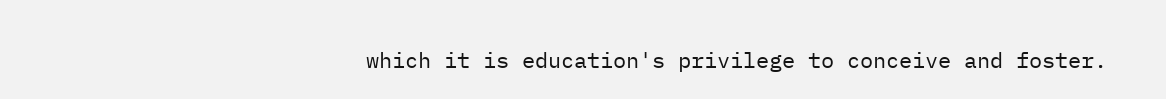which it is education's privilege to conceive and foster.